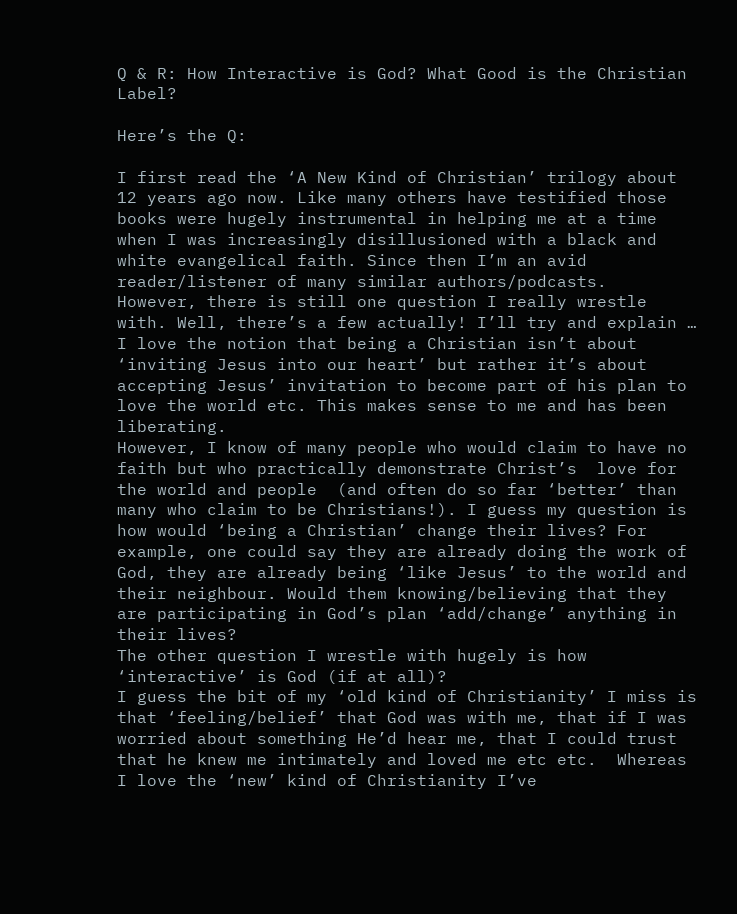Q & R: How Interactive is God? What Good is the Christian Label?

Here’s the Q:

I first read the ‘A New Kind of Christian’ trilogy about 12 years ago now. Like many others have testified those books were hugely instrumental in helping me at a time when I was increasingly disillusioned with a black and white evangelical faith. Since then I’m an avid reader/listener of many similar authors/podcasts.
However, there is still one question I really wrestle with. Well, there’s a few actually! I’ll try and explain …
I love the notion that being a Christian isn’t about  ‘inviting Jesus into our heart’ but rather it’s about accepting Jesus’ invitation to become part of his plan to love the world etc. This makes sense to me and has been liberating.
However, I know of many people who would claim to have no faith but who practically demonstrate Christ’s  love for the world and people  (and often do so far ‘better’ than many who claim to be Christians!). I guess my question is how would ‘being a Christian’ change their lives? For example, one could say they are already doing the work of God, they are already being ‘like Jesus’ to the world and their neighbour. Would them knowing/believing that they are participating in God’s plan ‘add/change’ anything in their lives?
The other question I wrestle with hugely is how ‘interactive’ is God (if at all)?
I guess the bit of my ‘old kind of Christianity’ I miss is that ‘feeling/belief’ that God was with me, that if I was worried about something He’d hear me, that I could trust that he knew me intimately and loved me etc etc.  Whereas I love the ‘new’ kind of Christianity I’ve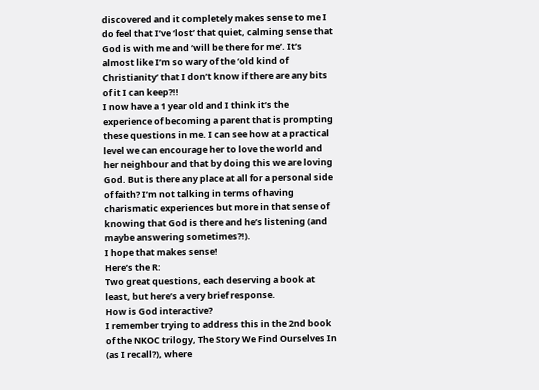discovered and it completely makes sense to me I do feel that I’ve ‘lost’ that quiet, calming sense that God is with me and ‘will be there for me’. It’s almost like I’m so wary of the ‘old kind of Christianity’ that I don’t know if there are any bits of it I can keep?!!
I now have a 1 year old and I think it’s the experience of becoming a parent that is prompting these questions in me. I can see how at a practical level we can encourage her to love the world and her neighbour and that by doing this we are loving God. But is there any place at all for a personal side of faith? I’m not talking in terms of having charismatic experiences but more in that sense of knowing that God is there and he’s listening (and maybe answering sometimes?!).
I hope that makes sense!
Here’s the R:
Two great questions, each deserving a book at least, but here’s a very brief response.
How is God interactive?
I remember trying to address this in the 2nd book of the NKOC trilogy, The Story We Find Ourselves In (as I recall?), where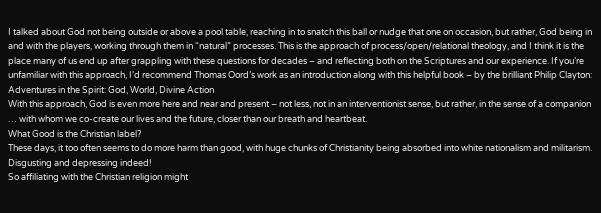I talked about God not being outside or above a pool table, reaching in to snatch this ball or nudge that one on occasion, but rather, God being in and with the players, working through them in “natural” processes. This is the approach of process/open/relational theology, and I think it is the place many of us end up after grappling with these questions for decades – and reflecting both on the Scriptures and our experience. If you’re unfamiliar with this approach, I’d recommend Thomas Oord’s work as an introduction along with this helpful book – by the brilliant Philip Clayton: Adventures in the Spirit: God, World, Divine Action
With this approach, God is even more here and near and present – not less, not in an interventionist sense, but rather, in the sense of a companion … with whom we co-create our lives and the future, closer than our breath and heartbeat.
What Good is the Christian label?
These days, it too often seems to do more harm than good, with huge chunks of Christianity being absorbed into white nationalism and militarism. Disgusting and depressing indeed!
So affiliating with the Christian religion might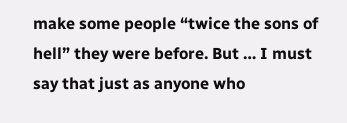make some people “twice the sons of hell” they were before. But … I must say that just as anyone who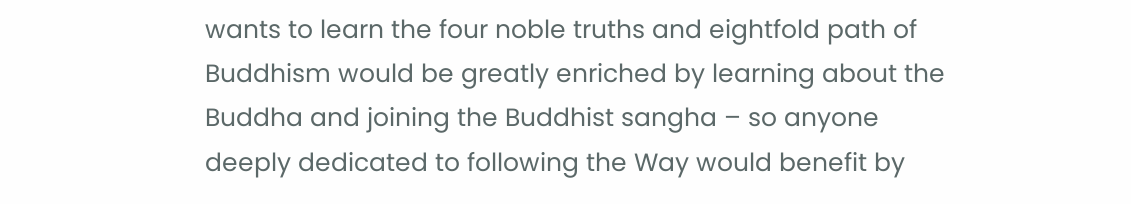wants to learn the four noble truths and eightfold path of Buddhism would be greatly enriched by learning about the Buddha and joining the Buddhist sangha – so anyone deeply dedicated to following the Way would benefit by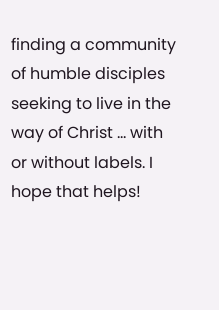finding a community of humble disciples seeking to live in the way of Christ … with or without labels. I hope that helps!